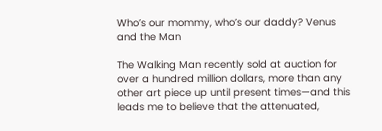Who’s our mommy, who’s our daddy? Venus and the Man

The Walking Man recently sold at auction for over a hundred million dollars, more than any other art piece up until present times—and this leads me to believe that the attenuated,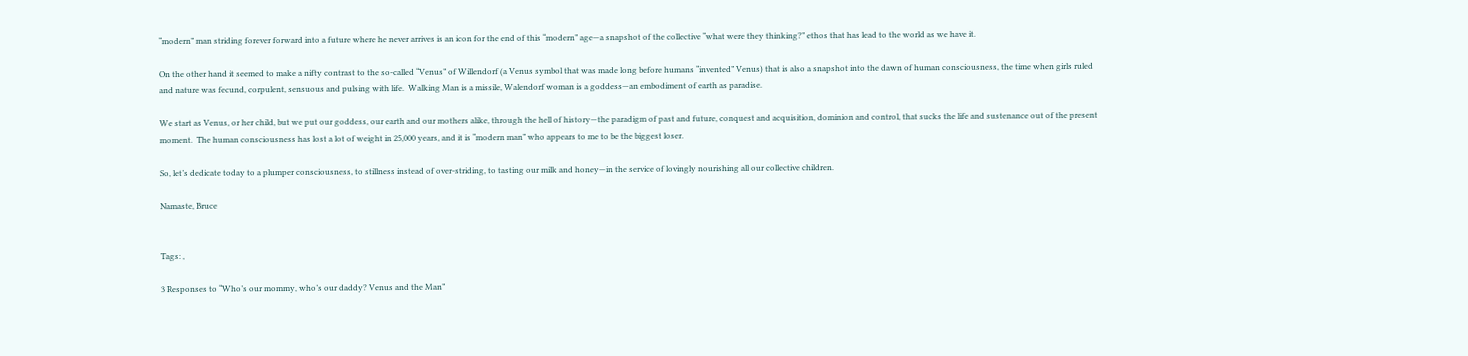“modern” man striding forever forward into a future where he never arrives is an icon for the end of this “modern” age—a snapshot of the collective “what were they thinking?” ethos that has lead to the world as we have it.

On the other hand it seemed to make a nifty contrast to the so-called “Venus” of Willendorf (a Venus symbol that was made long before humans “invented” Venus) that is also a snapshot into the dawn of human consciousness, the time when girls ruled and nature was fecund, corpulent, sensuous and pulsing with life.  Walking Man is a missile, Walendorf woman is a goddess—an embodiment of earth as paradise.

We start as Venus, or her child, but we put our goddess, our earth and our mothers alike, through the hell of history—the paradigm of past and future, conquest and acquisition, dominion and control, that sucks the life and sustenance out of the present moment.  The human consciousness has lost a lot of weight in 25,000 years, and it is “modern man” who appears to me to be the biggest loser.

So, let’s dedicate today to a plumper consciousness, to stillness instead of over-striding, to tasting our milk and honey—in the service of lovingly nourishing all our collective children.

Namaste, Bruce


Tags: ,

3 Responses to “Who’s our mommy, who’s our daddy? Venus and the Man”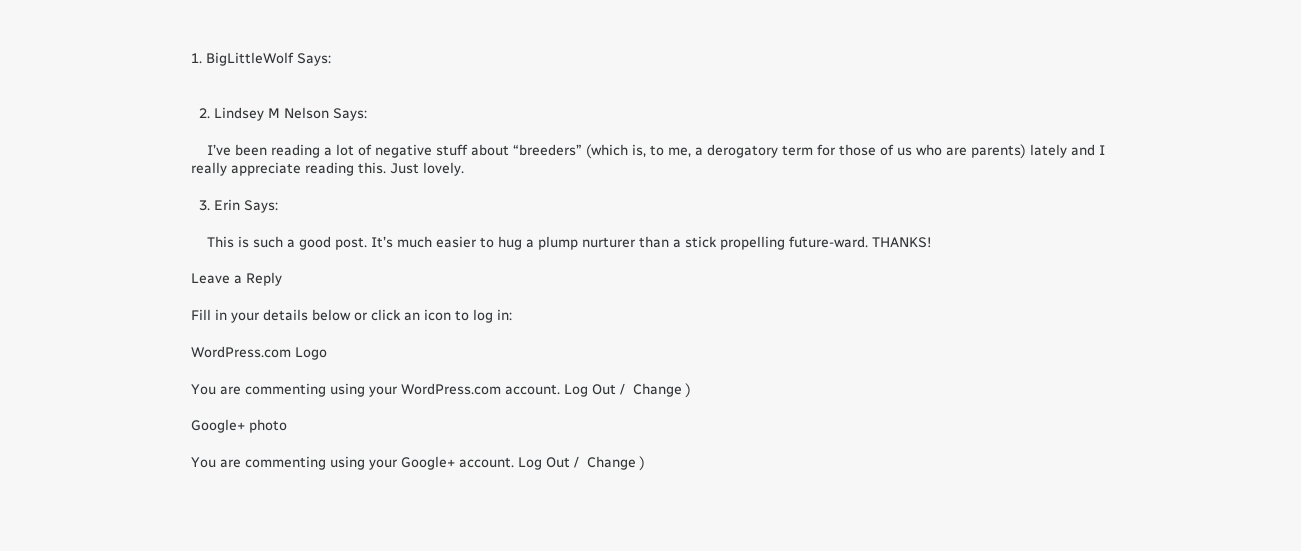1. BigLittleWolf Says:


  2. Lindsey M Nelson Says:

    I’ve been reading a lot of negative stuff about “breeders” (which is, to me, a derogatory term for those of us who are parents) lately and I really appreciate reading this. Just lovely.

  3. Erin Says:

    This is such a good post. It’s much easier to hug a plump nurturer than a stick propelling future-ward. THANKS!

Leave a Reply

Fill in your details below or click an icon to log in:

WordPress.com Logo

You are commenting using your WordPress.com account. Log Out /  Change )

Google+ photo

You are commenting using your Google+ account. Log Out /  Change )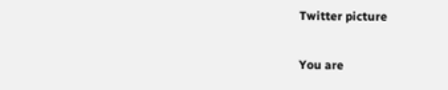Twitter picture

You are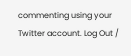commenting using your Twitter account. Log Out /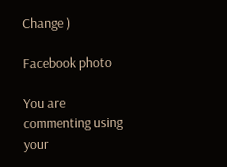Change )

Facebook photo

You are commenting using your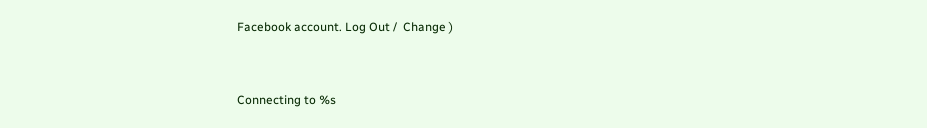Facebook account. Log Out /  Change )


Connecting to %s